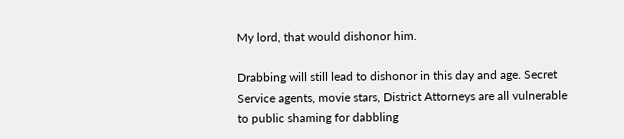My lord, that would dishonor him.

Drabbing will still lead to dishonor in this day and age. Secret Service agents, movie stars, District Attorneys are all vulnerable to public shaming for dabbling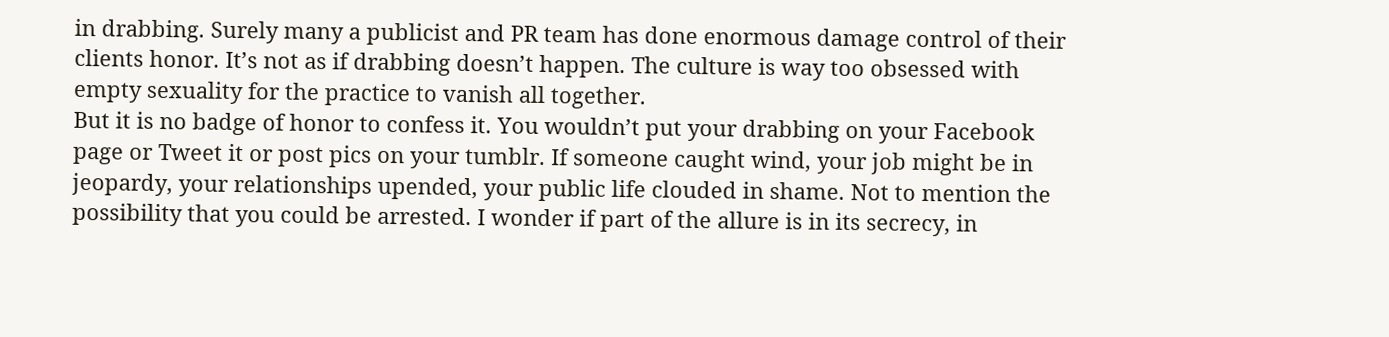in drabbing. Surely many a publicist and PR team has done enormous damage control of their clients honor. It’s not as if drabbing doesn’t happen. The culture is way too obsessed with empty sexuality for the practice to vanish all together.
But it is no badge of honor to confess it. You wouldn’t put your drabbing on your Facebook page or Tweet it or post pics on your tumblr. If someone caught wind, your job might be in jeopardy, your relationships upended, your public life clouded in shame. Not to mention the possibility that you could be arrested. I wonder if part of the allure is in its secrecy, in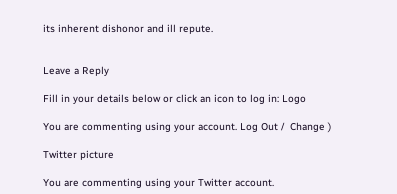its inherent dishonor and ill repute.


Leave a Reply

Fill in your details below or click an icon to log in: Logo

You are commenting using your account. Log Out /  Change )

Twitter picture

You are commenting using your Twitter account.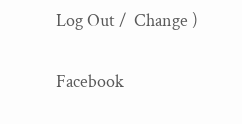Log Out /  Change )

Facebook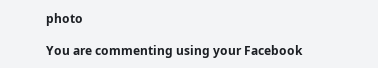photo

You are commenting using your Facebook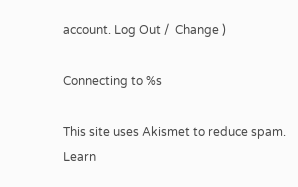account. Log Out /  Change )

Connecting to %s

This site uses Akismet to reduce spam. Learn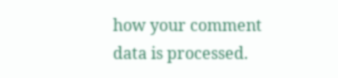how your comment data is processed.